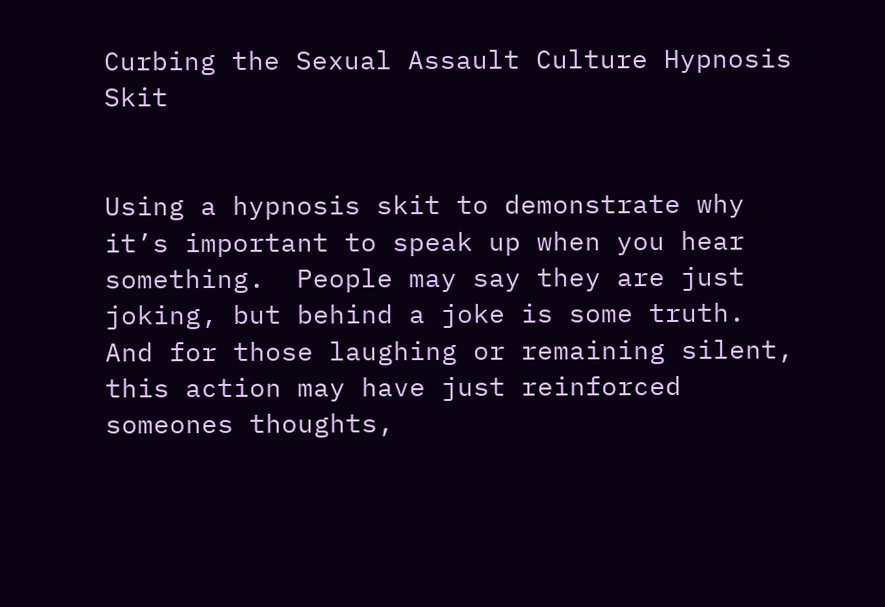Curbing the Sexual Assault Culture Hypnosis Skit


Using a hypnosis skit to demonstrate why it’s important to speak up when you hear something.  People may say they are just joking, but behind a joke is some truth.  And for those laughing or remaining silent, this action may have just reinforced someones thoughts,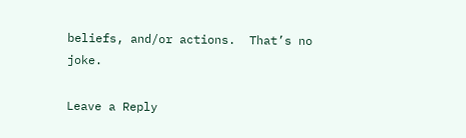beliefs, and/or actions.  That’s no joke.

Leave a Reply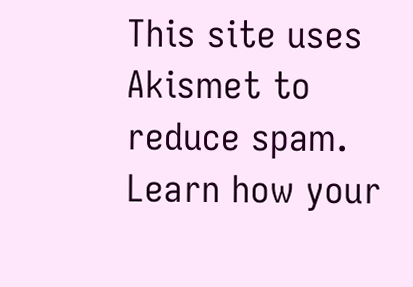This site uses Akismet to reduce spam. Learn how your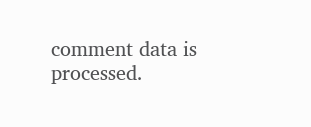comment data is processed.